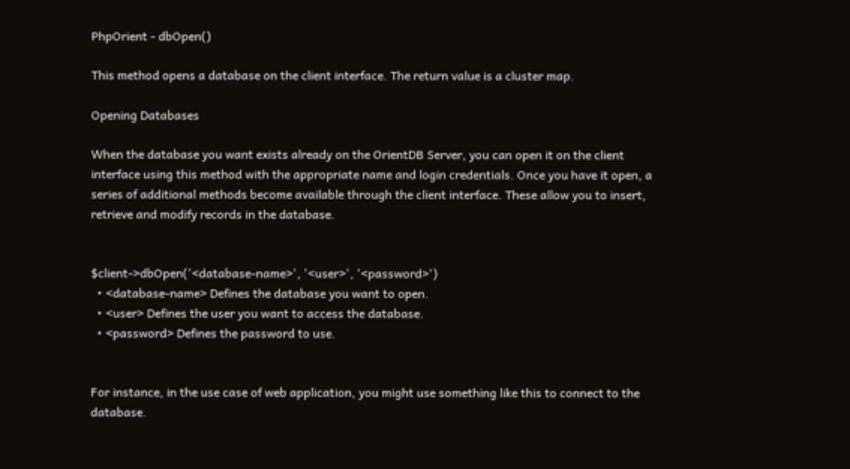PhpOrient - dbOpen()

This method opens a database on the client interface. The return value is a cluster map.

Opening Databases

When the database you want exists already on the OrientDB Server, you can open it on the client interface using this method with the appropriate name and login credentials. Once you have it open, a series of additional methods become available through the client interface. These allow you to insert, retrieve and modify records in the database.


$client->dbOpen('<database-name>', '<user>', '<password>')
  • <database-name> Defines the database you want to open.
  • <user> Defines the user you want to access the database.
  • <password> Defines the password to use.


For instance, in the use case of web application, you might use something like this to connect to the database.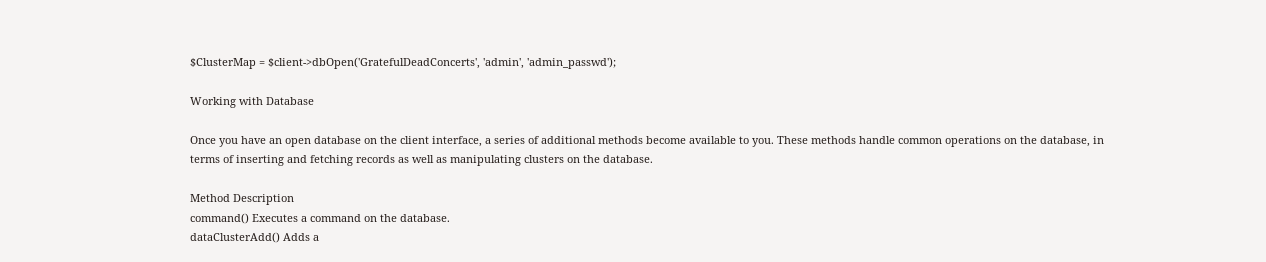$ClusterMap = $client->dbOpen('GratefulDeadConcerts', 'admin', 'admin_passwd');

Working with Database

Once you have an open database on the client interface, a series of additional methods become available to you. These methods handle common operations on the database, in terms of inserting and fetching records as well as manipulating clusters on the database.

Method Description
command() Executes a command on the database.
dataClusterAdd() Adds a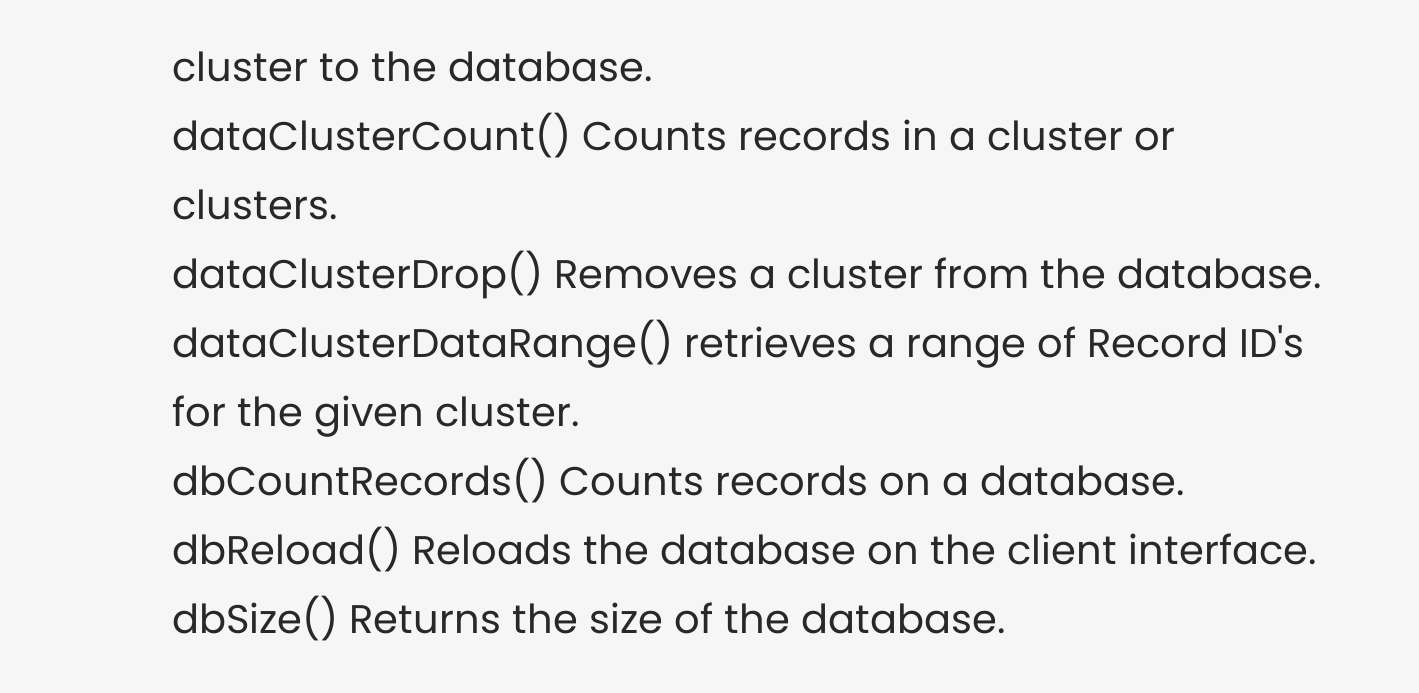cluster to the database.
dataClusterCount() Counts records in a cluster or clusters.
dataClusterDrop() Removes a cluster from the database.
dataClusterDataRange() retrieves a range of Record ID's for the given cluster.
dbCountRecords() Counts records on a database.
dbReload() Reloads the database on the client interface.
dbSize() Returns the size of the database.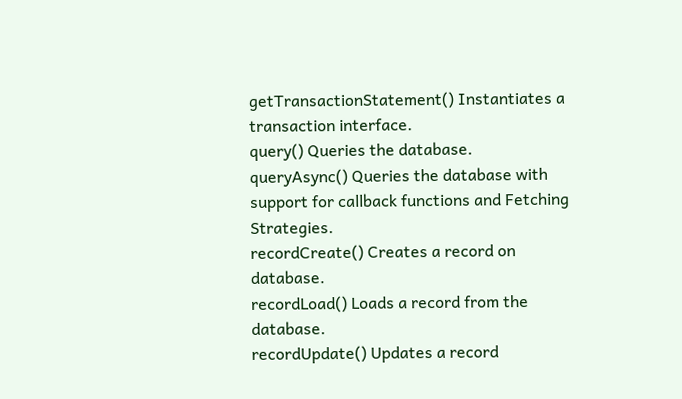getTransactionStatement() Instantiates a transaction interface.
query() Queries the database.
queryAsync() Queries the database with support for callback functions and Fetching Strategies.
recordCreate() Creates a record on database.
recordLoad() Loads a record from the database.
recordUpdate() Updates a record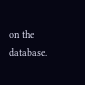on the database.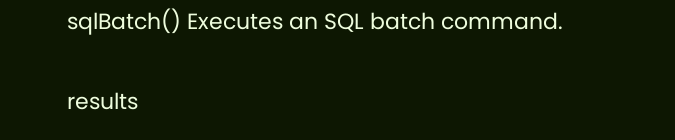sqlBatch() Executes an SQL batch command.

results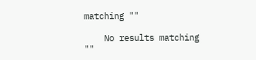matching ""

    No results matching ""